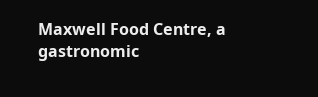Maxwell Food Centre, a gastronomic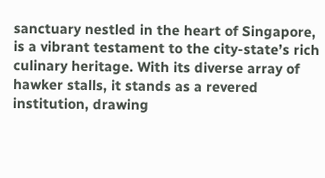sanctuary nestled in the heart of Singapore, is a vibrant testament to the city-state’s rich culinary heritage. With its diverse array of hawker stalls, it stands as a revered institution, drawing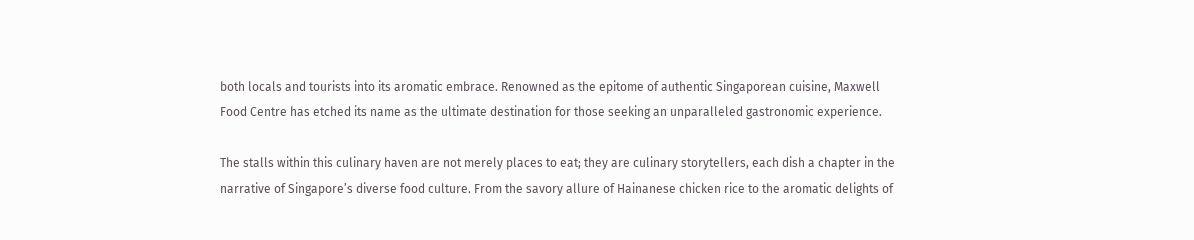both locals and tourists into its aromatic embrace. Renowned as the epitome of authentic Singaporean cuisine, Maxwell Food Centre has etched its name as the ultimate destination for those seeking an unparalleled gastronomic experience.

The stalls within this culinary haven are not merely places to eat; they are culinary storytellers, each dish a chapter in the narrative of Singapore’s diverse food culture. From the savory allure of Hainanese chicken rice to the aromatic delights of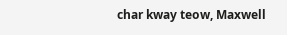char kway teow, Maxwell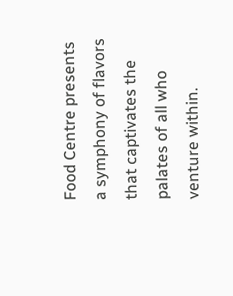Food Centre presents a symphony of flavors that captivates the palates of all who venture within.